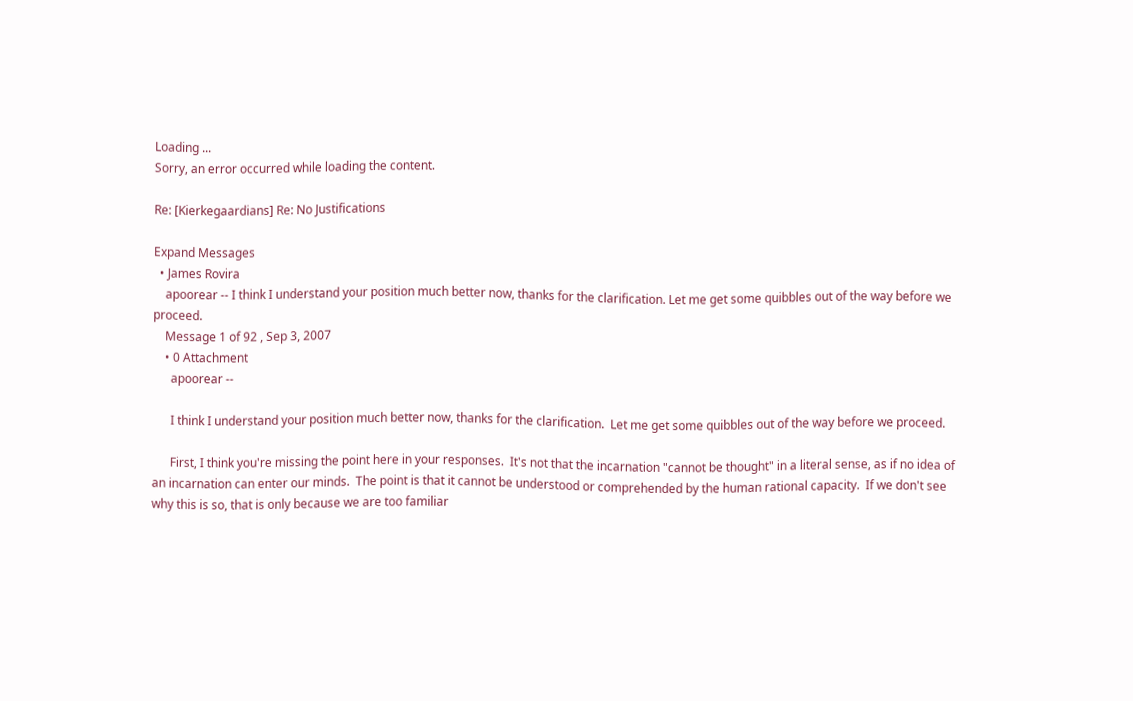Loading ...
Sorry, an error occurred while loading the content.

Re: [Kierkegaardians] Re: No Justifications

Expand Messages
  • James Rovira
    apoorear -- I think I understand your position much better now, thanks for the clarification. Let me get some quibbles out of the way before we proceed.
    Message 1 of 92 , Sep 3, 2007
    • 0 Attachment
      apoorear --

      I think I understand your position much better now, thanks for the clarification.  Let me get some quibbles out of the way before we proceed.

      First, I think you're missing the point here in your responses.  It's not that the incarnation "cannot be thought" in a literal sense, as if no idea of an incarnation can enter our minds.  The point is that it cannot be understood or comprehended by the human rational capacity.  If we don't see why this is so, that is only because we are too familiar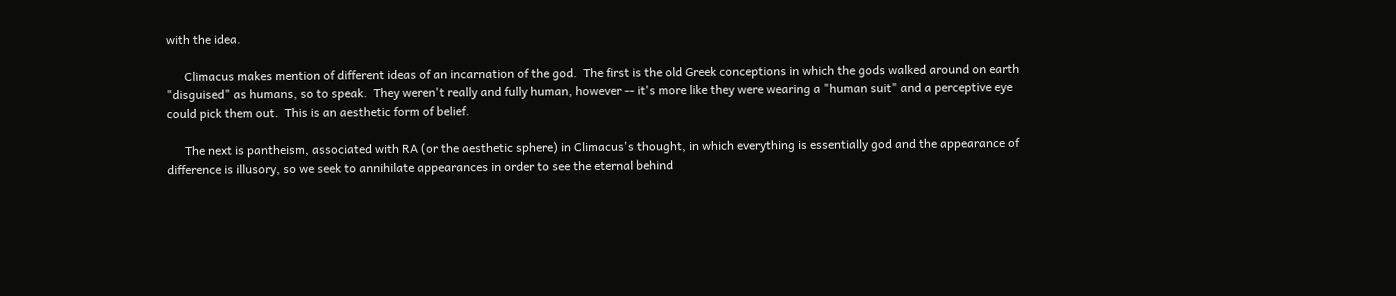with the idea.

      Climacus makes mention of different ideas of an incarnation of the god.  The first is the old Greek conceptions in which the gods walked around on earth "disguised" as humans, so to speak.  They weren't really and fully human, however -- it's more like they were wearing a "human suit" and a perceptive eye could pick them out.  This is an aesthetic form of belief.

      The next is pantheism, associated with RA (or the aesthetic sphere) in Climacus's thought, in which everything is essentially god and the appearance of difference is illusory, so we seek to annihilate appearances in order to see the eternal behind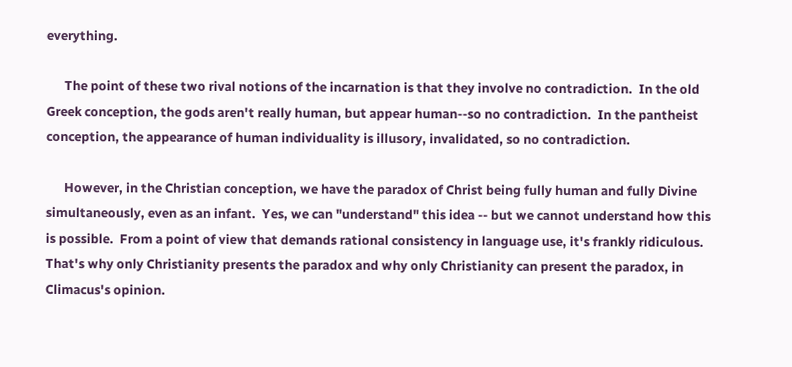everything.

      The point of these two rival notions of the incarnation is that they involve no contradiction.  In the old Greek conception, the gods aren't really human, but appear human--so no contradiction.  In the pantheist conception, the appearance of human individuality is illusory, invalidated, so no contradiction.

      However, in the Christian conception, we have the paradox of Christ being fully human and fully Divine simultaneously, even as an infant.  Yes, we can "understand" this idea -- but we cannot understand how this is possible.  From a point of view that demands rational consistency in language use, it's frankly ridiculous.  That's why only Christianity presents the paradox and why only Christianity can present the paradox, in Climacus's opinion.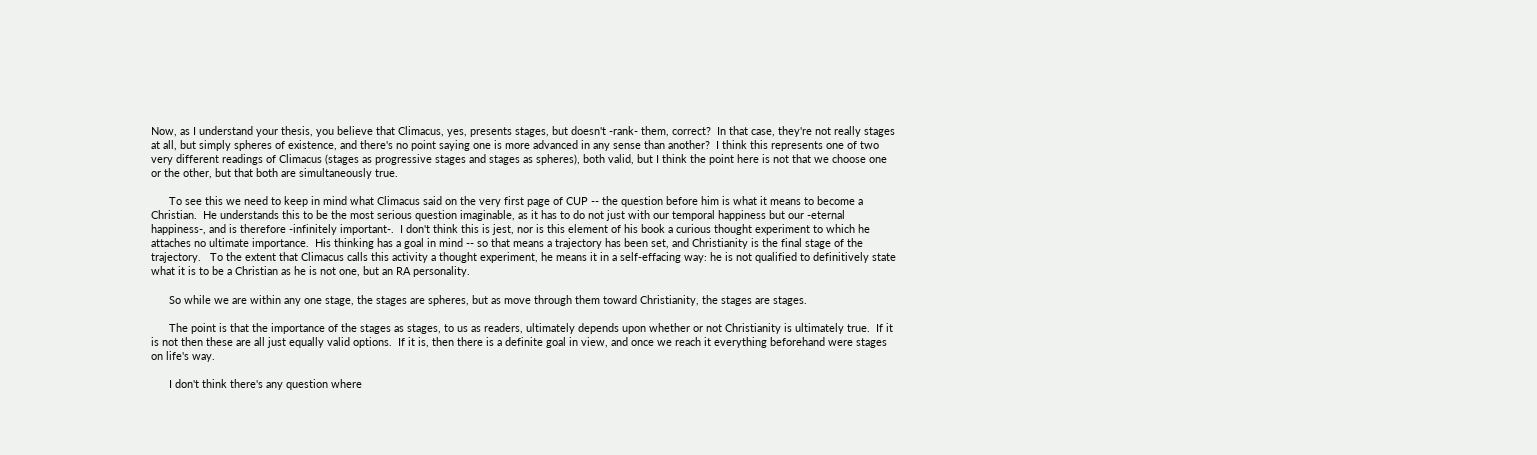Now, as I understand your thesis, you believe that Climacus, yes, presents stages, but doesn't -rank- them, correct?  In that case, they're not really stages at all, but simply spheres of existence, and there's no point saying one is more advanced in any sense than another?  I think this represents one of two very different readings of Climacus (stages as progressive stages and stages as spheres), both valid, but I think the point here is not that we choose one or the other, but that both are simultaneously true.

      To see this we need to keep in mind what Climacus said on the very first page of CUP -- the question before him is what it means to become a Christian.  He understands this to be the most serious question imaginable, as it has to do not just with our temporal happiness but our -eternal happiness-, and is therefore -infinitely important-.  I don't think this is jest, nor is this element of his book a curious thought experiment to which he attaches no ultimate importance.  His thinking has a goal in mind -- so that means a trajectory has been set, and Christianity is the final stage of the trajectory.   To the extent that Climacus calls this activity a thought experiment, he means it in a self-effacing way: he is not qualified to definitively state what it is to be a Christian as he is not one, but an RA personality.

      So while we are within any one stage, the stages are spheres, but as move through them toward Christianity, the stages are stages.

      The point is that the importance of the stages as stages, to us as readers, ultimately depends upon whether or not Christianity is ultimately true.  If it is not then these are all just equally valid options.  If it is, then there is a definite goal in view, and once we reach it everything beforehand were stages on life's way.

      I don't think there's any question where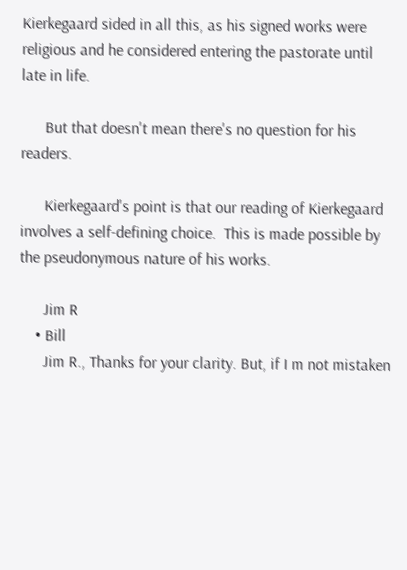Kierkegaard sided in all this, as his signed works were religious and he considered entering the pastorate until late in life.

      But that doesn't mean there's no question for his readers.

      Kierkegaard's point is that our reading of Kierkegaard involves a self-defining choice.  This is made possible by the pseudonymous nature of his works.

      Jim R
    • Bill
      Jim R., Thanks for your clarity. But, if I m not mistaken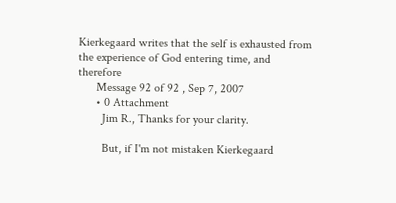Kierkegaard writes that the self is exhausted from the experience of God entering time, and therefore
      Message 92 of 92 , Sep 7, 2007
      • 0 Attachment
        Jim R., Thanks for your clarity.

        But, if I'm not mistaken Kierkegaard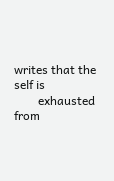writes that the self is
        exhausted from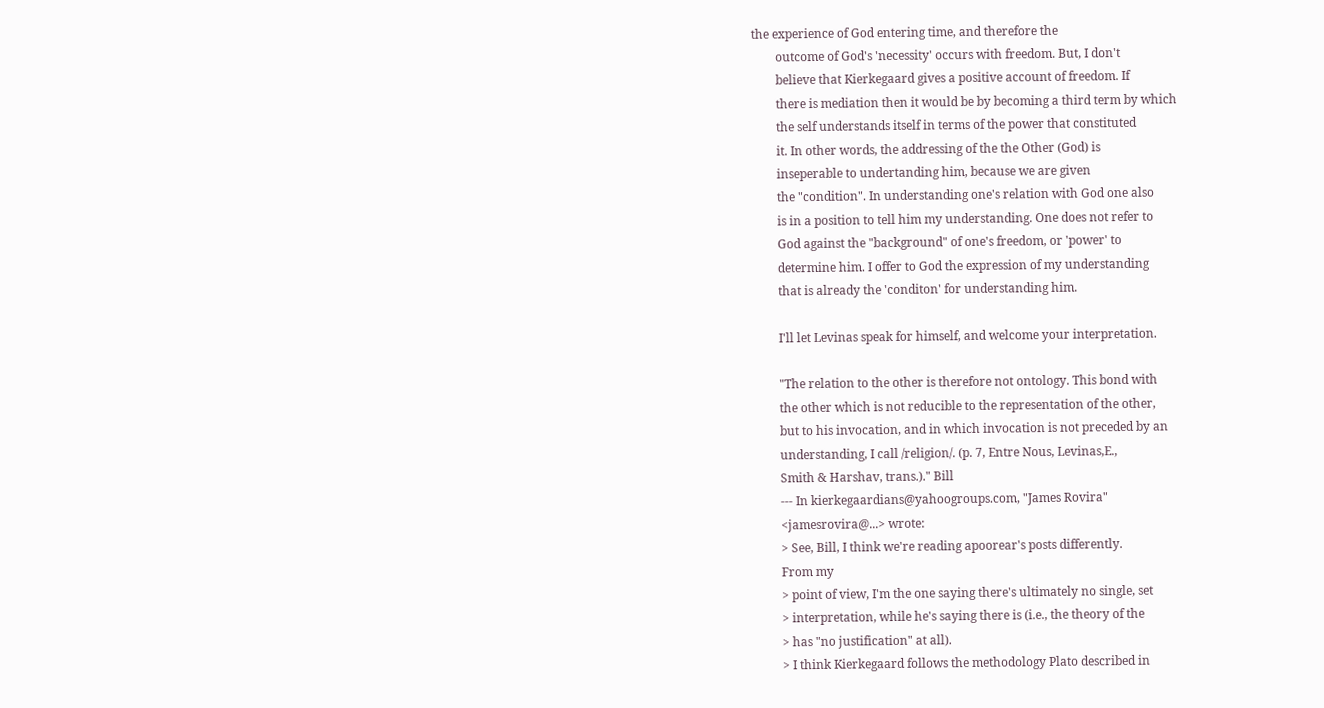the experience of God entering time, and therefore the
        outcome of God's 'necessity' occurs with freedom. But, I don't
        believe that Kierkegaard gives a positive account of freedom. If
        there is mediation then it would be by becoming a third term by which
        the self understands itself in terms of the power that constituted
        it. In other words, the addressing of the the Other (God) is
        inseperable to undertanding him, because we are given
        the "condition". In understanding one's relation with God one also
        is in a position to tell him my understanding. One does not refer to
        God against the "background" of one's freedom, or 'power' to
        determine him. I offer to God the expression of my understanding
        that is already the 'conditon' for understanding him.

        I'll let Levinas speak for himself, and welcome your interpretation.

        "The relation to the other is therefore not ontology. This bond with
        the other which is not reducible to the representation of the other,
        but to his invocation, and in which invocation is not preceded by an
        understanding, I call /religion/. (p. 7, Entre Nous, Levinas,E.,
        Smith & Harshav, trans.)." Bill
        --- In kierkegaardians@yahoogroups.com, "James Rovira"
        <jamesrovira@...> wrote:
        > See, Bill, I think we're reading apoorear's posts differently.
        From my
        > point of view, I'm the one saying there's ultimately no single, set
        > interpretation, while he's saying there is (i.e., the theory of the
        > has "no justification" at all).
        > I think Kierkegaard follows the methodology Plato described in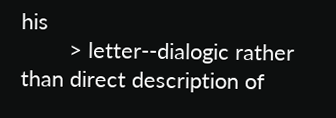his
        > letter--dialogic rather than direct description of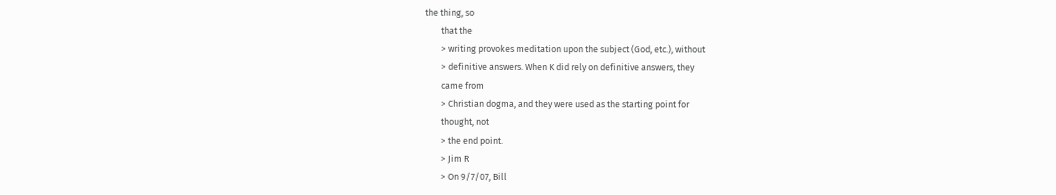the thing, so
        that the
        > writing provokes meditation upon the subject (God, etc.), without
        > definitive answers. When K did rely on definitive answers, they
        came from
        > Christian dogma, and they were used as the starting point for
        thought, not
        > the end point.
        > Jim R
        > On 9/7/07, Bill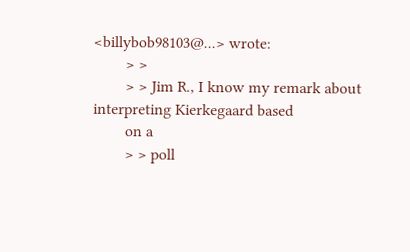<billybob98103@...> wrote:
        > >
        > > Jim R., I know my remark about interpreting Kierkegaard based
        on a
        > > poll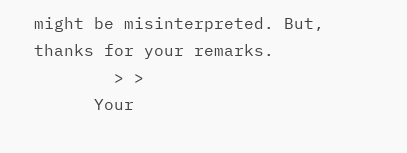might be misinterpreted. But, thanks for your remarks.
        > >
      Your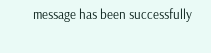message has been successfully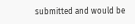submitted and would be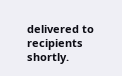delivered to recipients shortly.